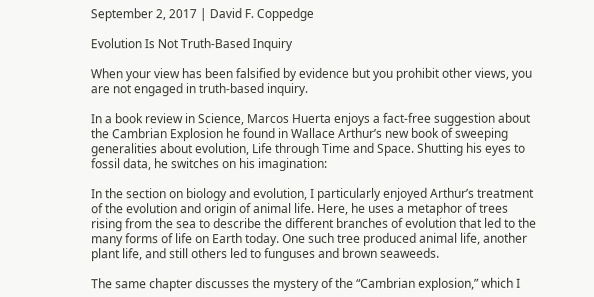September 2, 2017 | David F. Coppedge

Evolution Is Not Truth-Based Inquiry

When your view has been falsified by evidence but you prohibit other views, you are not engaged in truth-based inquiry.

In a book review in Science, Marcos Huerta enjoys a fact-free suggestion about the Cambrian Explosion he found in Wallace Arthur’s new book of sweeping generalities about evolution, Life through Time and Space. Shutting his eyes to fossil data, he switches on his imagination:

In the section on biology and evolution, I particularly enjoyed Arthur’s treatment of the evolution and origin of animal life. Here, he uses a metaphor of trees rising from the sea to describe the different branches of evolution that led to the many forms of life on Earth today. One such tree produced animal life, another plant life, and still others led to funguses and brown seaweeds.

The same chapter discusses the mystery of the “Cambrian explosion,” which I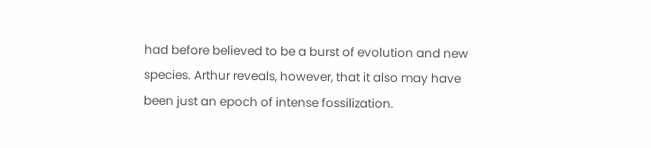had before believed to be a burst of evolution and new species. Arthur reveals, however, that it also may have been just an epoch of intense fossilization.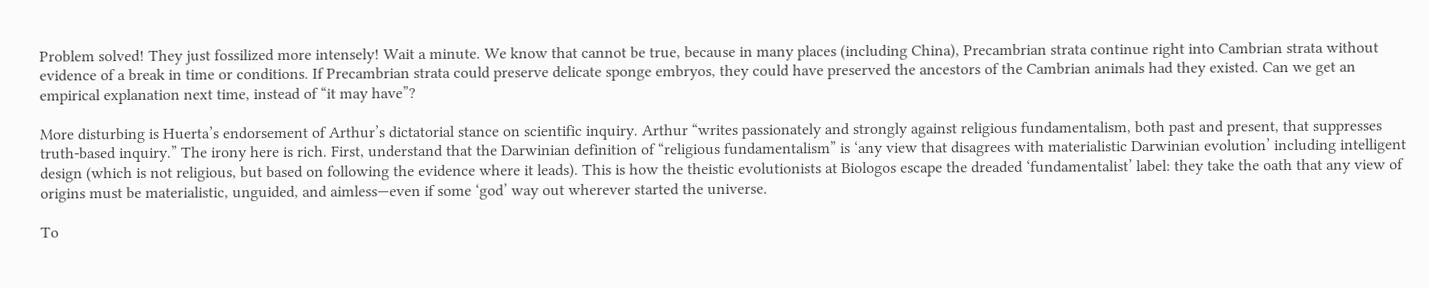Problem solved! They just fossilized more intensely! Wait a minute. We know that cannot be true, because in many places (including China), Precambrian strata continue right into Cambrian strata without evidence of a break in time or conditions. If Precambrian strata could preserve delicate sponge embryos, they could have preserved the ancestors of the Cambrian animals had they existed. Can we get an empirical explanation next time, instead of “it may have”?

More disturbing is Huerta’s endorsement of Arthur’s dictatorial stance on scientific inquiry. Arthur “writes passionately and strongly against religious fundamentalism, both past and present, that suppresses truth-based inquiry.” The irony here is rich. First, understand that the Darwinian definition of “religious fundamentalism” is ‘any view that disagrees with materialistic Darwinian evolution’ including intelligent design (which is not religious, but based on following the evidence where it leads). This is how the theistic evolutionists at Biologos escape the dreaded ‘fundamentalist’ label: they take the oath that any view of origins must be materialistic, unguided, and aimless—even if some ‘god’ way out wherever started the universe.

To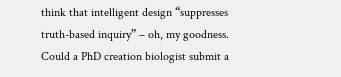think that intelligent design “suppresses truth-based inquiry” – oh, my goodness. Could a PhD creation biologist submit a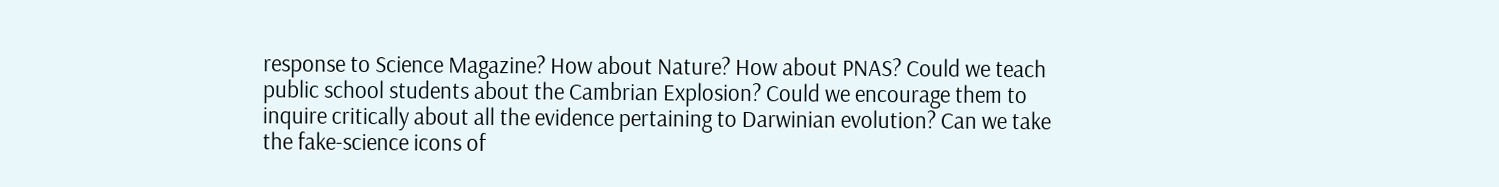response to Science Magazine? How about Nature? How about PNAS? Could we teach public school students about the Cambrian Explosion? Could we encourage them to inquire critically about all the evidence pertaining to Darwinian evolution? Can we take the fake-science icons of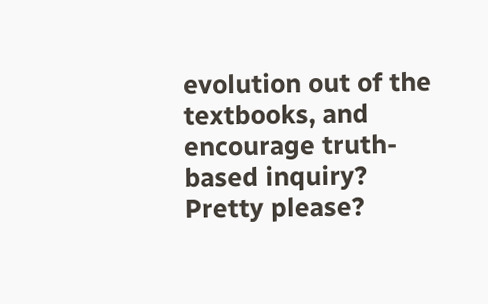evolution out of the textbooks, and encourage truth-based inquiry? Pretty please?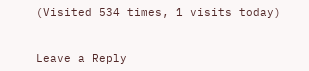(Visited 534 times, 1 visits today)


Leave a Reply